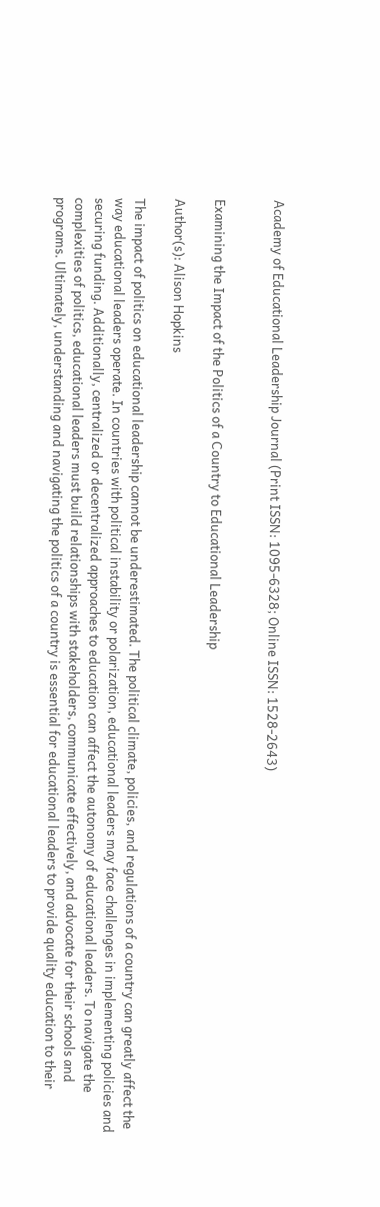Academy of Educational Leadership Journal (Print ISSN: 1095-6328; Online ISSN: 1528-2643)


Examining the Impact of the Politics of a Country to Educational Leadership

Author(s): Alison Hopkins

The impact of politics on educational leadership cannot be underestimated. The political climate, policies, and regulations of a country can greatly affect the way educational leaders operate. In countries with political instability or polarization, educational leaders may face challenges in implementing policies and securing funding. Additionally, centralized or decentralized approaches to education can affect the autonomy of educational leaders. To navigate the complexities of politics, educational leaders must build relationships with stakeholders, communicate effectively, and advocate for their schools and programs. Ultimately, understanding and navigating the politics of a country is essential for educational leaders to provide quality education to their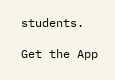students.

Get the App